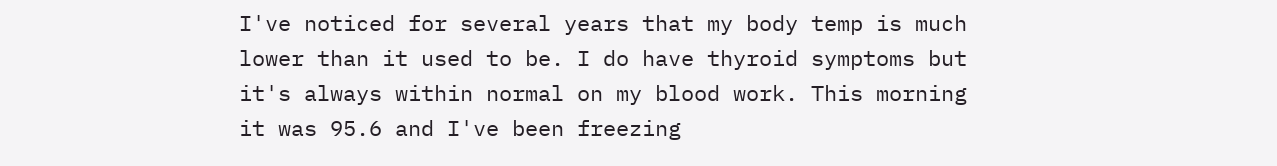I've noticed for several years that my body temp is much lower than it used to be. I do have thyroid symptoms but it's always within normal on my blood work. This morning it was 95.6 and I've been freezing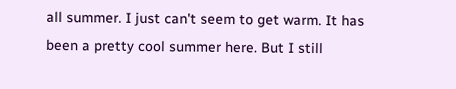all summer. I just can't seem to get warm. It has been a pretty cool summer here. But I still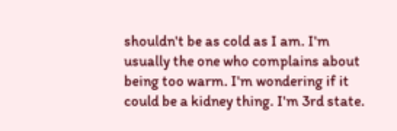shouldn't be as cold as I am. I'm usually the one who complains about being too warm. I'm wondering if it could be a kidney thing. I'm 3rd state.